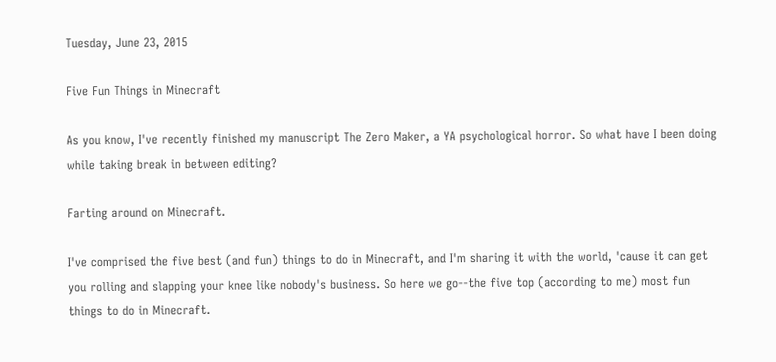Tuesday, June 23, 2015

Five Fun Things in Minecraft

As you know, I've recently finished my manuscript The Zero Maker, a YA psychological horror. So what have I been doing while taking break in between editing?

Farting around on Minecraft.

I've comprised the five best (and fun) things to do in Minecraft, and I'm sharing it with the world, 'cause it can get you rolling and slapping your knee like nobody's business. So here we go--the five top (according to me) most fun things to do in Minecraft.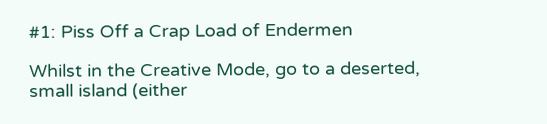#1: Piss Off a Crap Load of Endermen

Whilst in the Creative Mode, go to a deserted, small island (either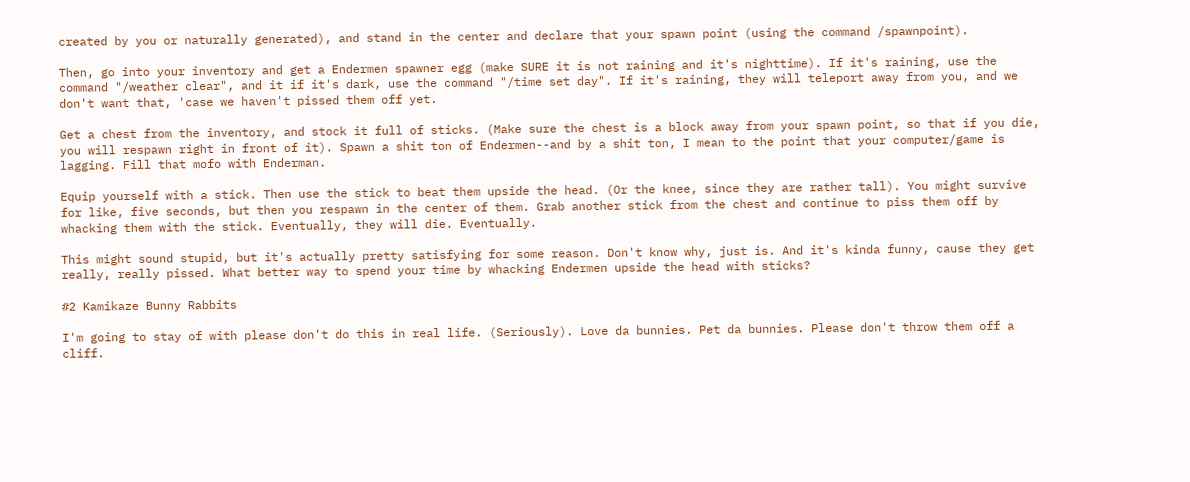created by you or naturally generated), and stand in the center and declare that your spawn point (using the command /spawnpoint).

Then, go into your inventory and get a Endermen spawner egg (make SURE it is not raining and it's nighttime). If it's raining, use the command "/weather clear", and it if it's dark, use the command "/time set day". If it's raining, they will teleport away from you, and we don't want that, 'case we haven't pissed them off yet.

Get a chest from the inventory, and stock it full of sticks. (Make sure the chest is a block away from your spawn point, so that if you die, you will respawn right in front of it). Spawn a shit ton of Endermen--and by a shit ton, I mean to the point that your computer/game is lagging. Fill that mofo with Enderman.

Equip yourself with a stick. Then use the stick to beat them upside the head. (Or the knee, since they are rather tall). You might survive for like, five seconds, but then you respawn in the center of them. Grab another stick from the chest and continue to piss them off by whacking them with the stick. Eventually, they will die. Eventually.

This might sound stupid, but it's actually pretty satisfying for some reason. Don't know why, just is. And it's kinda funny, cause they get really, really pissed. What better way to spend your time by whacking Endermen upside the head with sticks?

#2 Kamikaze Bunny Rabbits

I'm going to stay of with please don't do this in real life. (Seriously). Love da bunnies. Pet da bunnies. Please don't throw them off a cliff.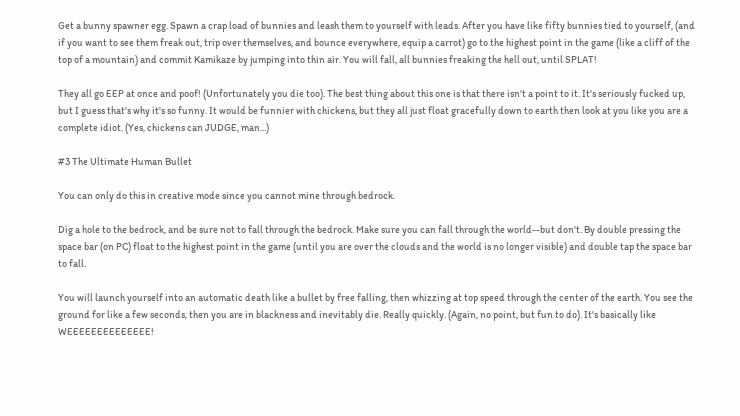Get a bunny spawner egg. Spawn a crap load of bunnies and leash them to yourself with leads. After you have like fifty bunnies tied to yourself, (and if you want to see them freak out, trip over themselves, and bounce everywhere, equip a carrot) go to the highest point in the game (like a cliff of the top of a mountain) and commit Kamikaze by jumping into thin air. You will fall, all bunnies freaking the hell out, until SPLAT!

They all go EEP at once and poof! (Unfortunately you die too). The best thing about this one is that there isn't a point to it. It's seriously fucked up, but I guess that's why it's so funny. It would be funnier with chickens, but they all just float gracefully down to earth then look at you like you are a complete idiot. (Yes, chickens can JUDGE, man...)

#3 The Ultimate Human Bullet

You can only do this in creative mode since you cannot mine through bedrock.

Dig a hole to the bedrock, and be sure not to fall through the bedrock. Make sure you can fall through the world--but don't. By double pressing the space bar (on PC) float to the highest point in the game (until you are over the clouds and the world is no longer visible) and double tap the space bar to fall.

You will launch yourself into an automatic death like a bullet by free falling, then whizzing at top speed through the center of the earth. You see the ground for like a few seconds, then you are in blackness and inevitably die. Really quickly. (Again, no point, but fun to do). It's basically like WEEEEEEEEEEEEEE!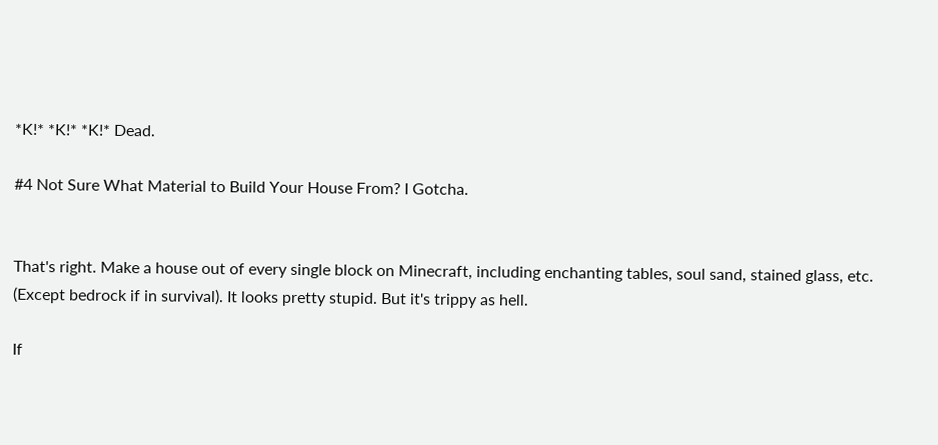*K!* *K!* *K!* Dead.

#4 Not Sure What Material to Build Your House From? I Gotcha.


That's right. Make a house out of every single block on Minecraft, including enchanting tables, soul sand, stained glass, etc. (Except bedrock if in survival). It looks pretty stupid. But it's trippy as hell.

If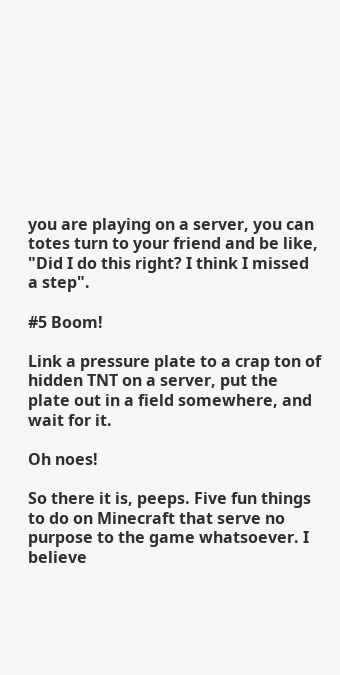you are playing on a server, you can totes turn to your friend and be like, "Did I do this right? I think I missed a step".

#5 Boom!

Link a pressure plate to a crap ton of hidden TNT on a server, put the plate out in a field somewhere, and wait for it.

Oh noes!

So there it is, peeps. Five fun things to do on Minecraft that serve no purpose to the game whatsoever. I believe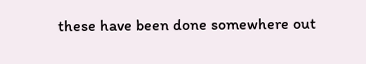these have been done somewhere out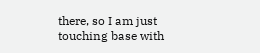there, so I am just touching base with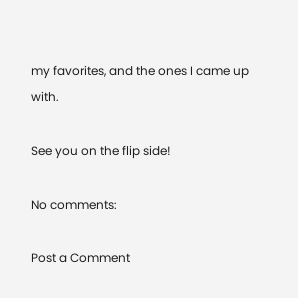my favorites, and the ones I came up with.

See you on the flip side!

No comments:

Post a Comment